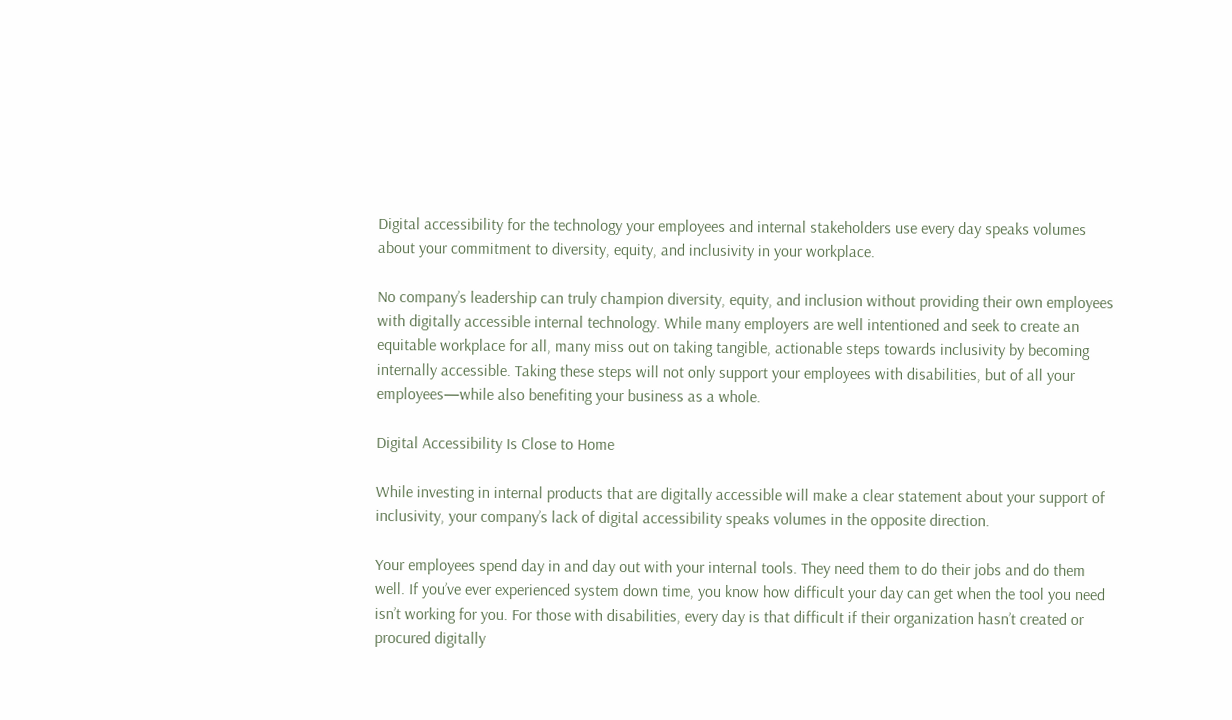Digital accessibility for the technology your employees and internal stakeholders use every day speaks volumes about your commitment to diversity, equity, and inclusivity in your workplace.

No company’s leadership can truly champion diversity, equity, and inclusion without providing their own employees with digitally accessible internal technology. While many employers are well intentioned and seek to create an equitable workplace for all, many miss out on taking tangible, actionable steps towards inclusivity by becoming internally accessible. Taking these steps will not only support your employees with disabilities, but of all your employees—while also benefiting your business as a whole.

Digital Accessibility Is Close to Home

While investing in internal products that are digitally accessible will make a clear statement about your support of inclusivity, your company’s lack of digital accessibility speaks volumes in the opposite direction.

Your employees spend day in and day out with your internal tools. They need them to do their jobs and do them well. If you’ve ever experienced system down time, you know how difficult your day can get when the tool you need isn’t working for you. For those with disabilities, every day is that difficult if their organization hasn’t created or procured digitally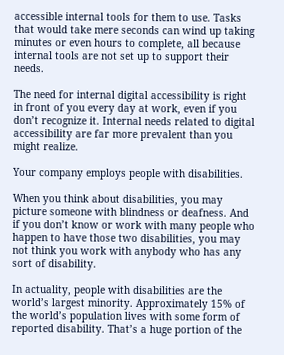accessible internal tools for them to use. Tasks that would take mere seconds can wind up taking minutes or even hours to complete, all because internal tools are not set up to support their needs.

The need for internal digital accessibility is right in front of you every day at work, even if you don’t recognize it. Internal needs related to digital accessibility are far more prevalent than you might realize.

Your company employs people with disabilities.

When you think about disabilities, you may picture someone with blindness or deafness. And if you don’t know or work with many people who happen to have those two disabilities, you may not think you work with anybody who has any sort of disability.

In actuality, people with disabilities are the world’s largest minority. Approximately 15% of the world’s population lives with some form of reported disability. That’s a huge portion of the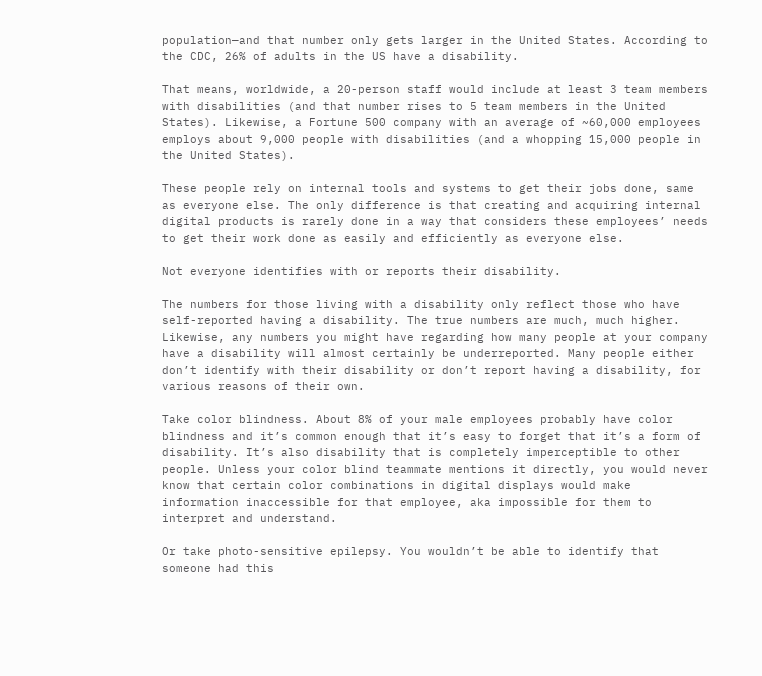population—and that number only gets larger in the United States. According to the CDC, 26% of adults in the US have a disability.

That means, worldwide, a 20-person staff would include at least 3 team members with disabilities (and that number rises to 5 team members in the United States). Likewise, a Fortune 500 company with an average of ~60,000 employees employs about 9,000 people with disabilities (and a whopping 15,000 people in the United States).

These people rely on internal tools and systems to get their jobs done, same as everyone else. The only difference is that creating and acquiring internal digital products is rarely done in a way that considers these employees’ needs to get their work done as easily and efficiently as everyone else.

Not everyone identifies with or reports their disability.

The numbers for those living with a disability only reflect those who have self-reported having a disability. The true numbers are much, much higher. Likewise, any numbers you might have regarding how many people at your company have a disability will almost certainly be underreported. Many people either don’t identify with their disability or don’t report having a disability, for various reasons of their own.

Take color blindness. About 8% of your male employees probably have color blindness and it’s common enough that it’s easy to forget that it’s a form of disability. It’s also disability that is completely imperceptible to other people. Unless your color blind teammate mentions it directly, you would never know that certain color combinations in digital displays would make information inaccessible for that employee, aka impossible for them to interpret and understand.

Or take photo-sensitive epilepsy. You wouldn’t be able to identify that someone had this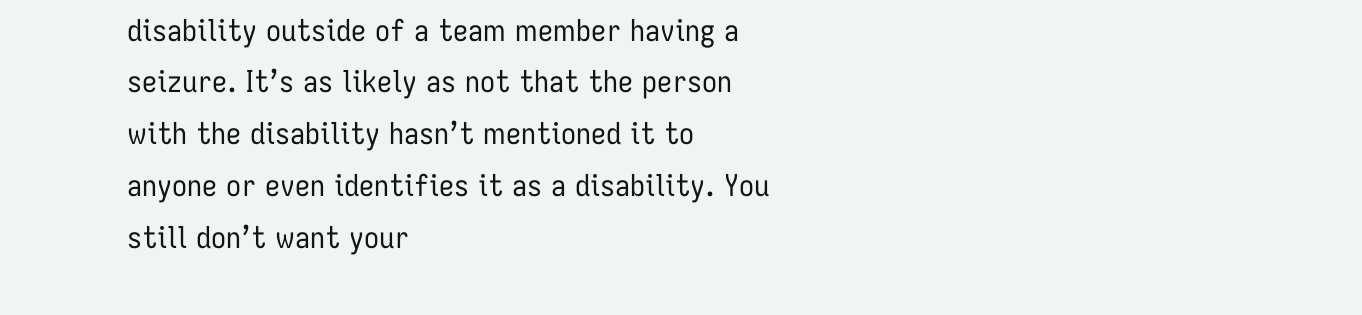disability outside of a team member having a seizure. It’s as likely as not that the person with the disability hasn’t mentioned it to anyone or even identifies it as a disability. You still don’t want your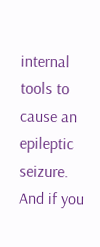internal tools to cause an epileptic seizure. And if you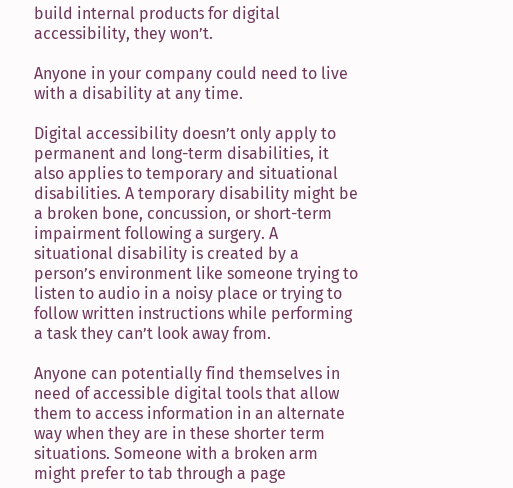build internal products for digital accessibility, they won’t.

Anyone in your company could need to live with a disability at any time.

Digital accessibility doesn’t only apply to permanent and long-term disabilities, it also applies to temporary and situational disabilities. A temporary disability might be a broken bone, concussion, or short-term impairment following a surgery. A situational disability is created by a person’s environment like someone trying to listen to audio in a noisy place or trying to follow written instructions while performing a task they can’t look away from.

Anyone can potentially find themselves in need of accessible digital tools that allow them to access information in an alternate way when they are in these shorter term situations. Someone with a broken arm might prefer to tab through a page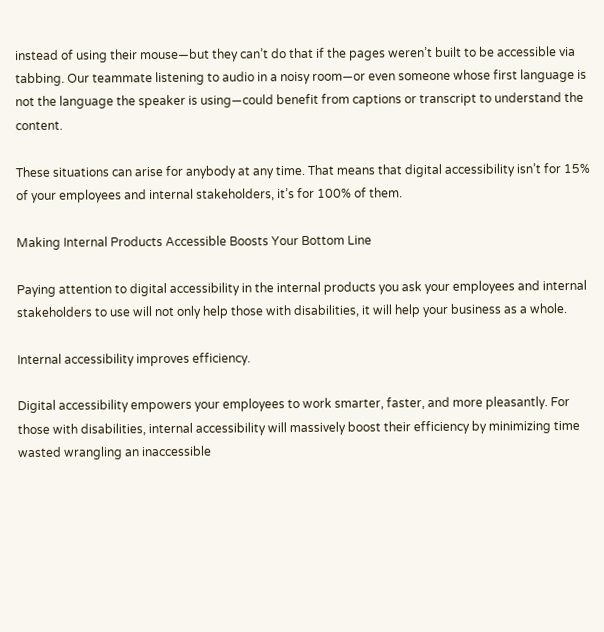instead of using their mouse—but they can’t do that if the pages weren’t built to be accessible via tabbing. Our teammate listening to audio in a noisy room—or even someone whose first language is not the language the speaker is using—could benefit from captions or transcript to understand the content.

These situations can arise for anybody at any time. That means that digital accessibility isn’t for 15% of your employees and internal stakeholders, it’s for 100% of them.

Making Internal Products Accessible Boosts Your Bottom Line

Paying attention to digital accessibility in the internal products you ask your employees and internal stakeholders to use will not only help those with disabilities, it will help your business as a whole.

Internal accessibility improves efficiency.

Digital accessibility empowers your employees to work smarter, faster, and more pleasantly. For those with disabilities, internal accessibility will massively boost their efficiency by minimizing time wasted wrangling an inaccessible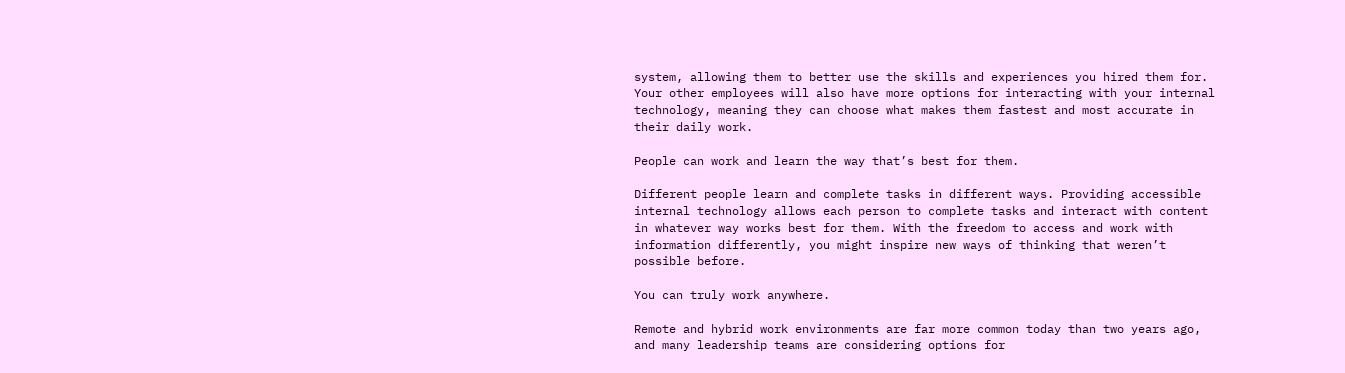system, allowing them to better use the skills and experiences you hired them for. Your other employees will also have more options for interacting with your internal technology, meaning they can choose what makes them fastest and most accurate in their daily work.

People can work and learn the way that’s best for them.

Different people learn and complete tasks in different ways. Providing accessible internal technology allows each person to complete tasks and interact with content in whatever way works best for them. With the freedom to access and work with information differently, you might inspire new ways of thinking that weren’t possible before.

You can truly work anywhere.

Remote and hybrid work environments are far more common today than two years ago, and many leadership teams are considering options for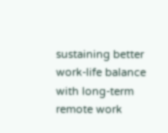sustaining better work-life balance with long-term remote work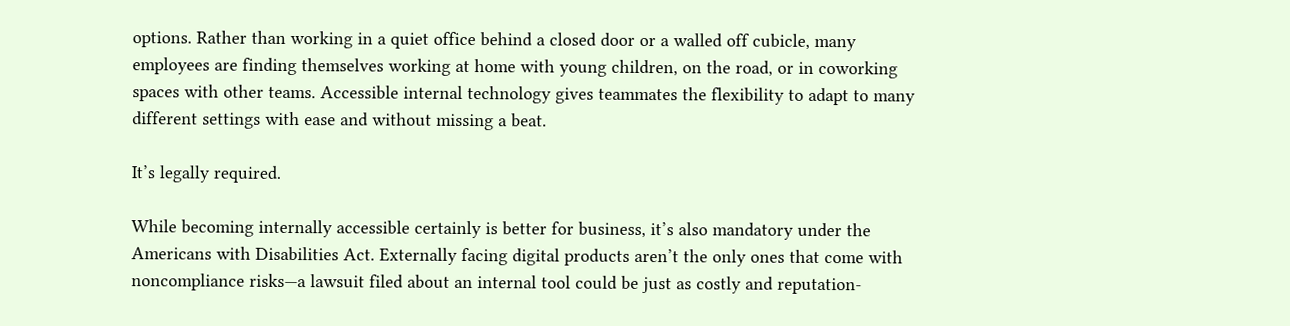options. Rather than working in a quiet office behind a closed door or a walled off cubicle, many employees are finding themselves working at home with young children, on the road, or in coworking spaces with other teams. Accessible internal technology gives teammates the flexibility to adapt to many different settings with ease and without missing a beat.

It’s legally required.

While becoming internally accessible certainly is better for business, it’s also mandatory under the Americans with Disabilities Act. Externally facing digital products aren’t the only ones that come with noncompliance risks—a lawsuit filed about an internal tool could be just as costly and reputation-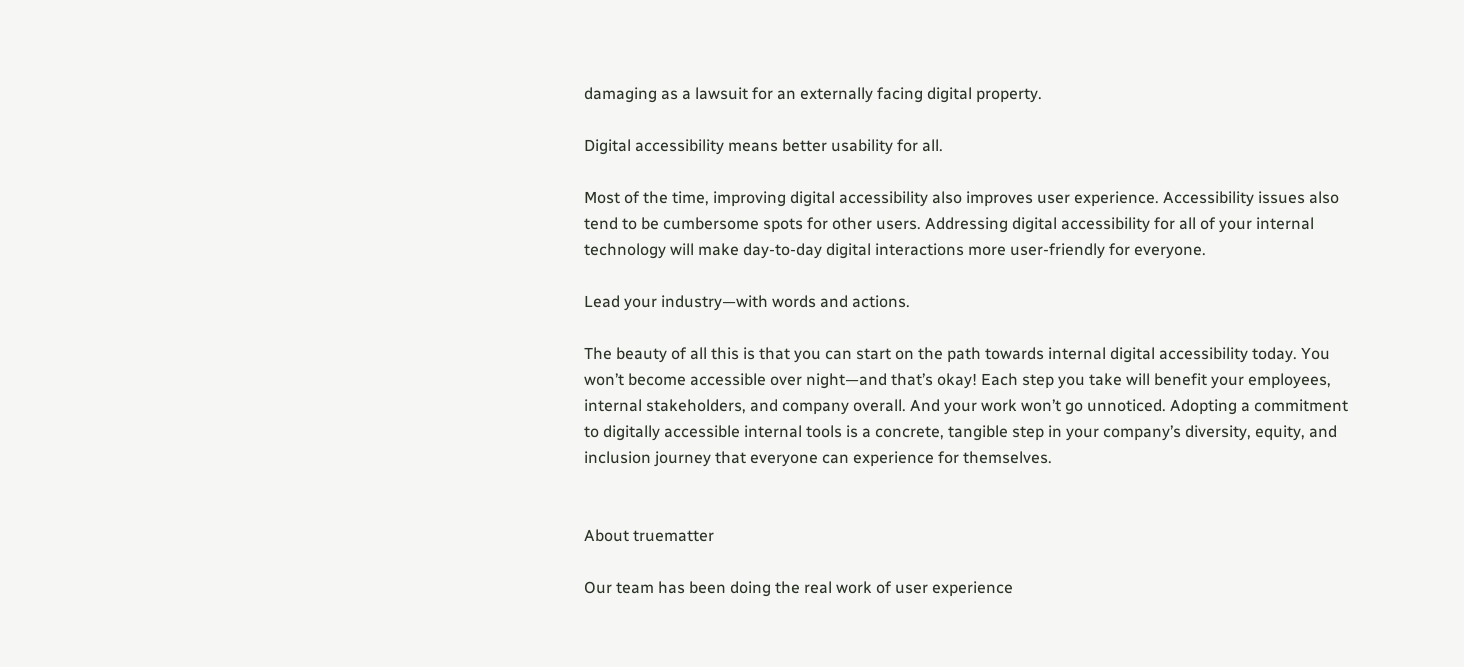damaging as a lawsuit for an externally facing digital property.

Digital accessibility means better usability for all.

Most of the time, improving digital accessibility also improves user experience. Accessibility issues also tend to be cumbersome spots for other users. Addressing digital accessibility for all of your internal technology will make day-to-day digital interactions more user-friendly for everyone.

Lead your industry—with words and actions.

The beauty of all this is that you can start on the path towards internal digital accessibility today. You won’t become accessible over night—and that’s okay! Each step you take will benefit your employees, internal stakeholders, and company overall. And your work won’t go unnoticed. Adopting a commitment to digitally accessible internal tools is a concrete, tangible step in your company’s diversity, equity, and inclusion journey that everyone can experience for themselves.


About truematter

Our team has been doing the real work of user experience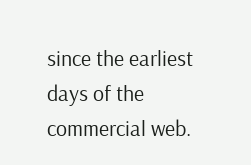since the earliest days of the commercial web.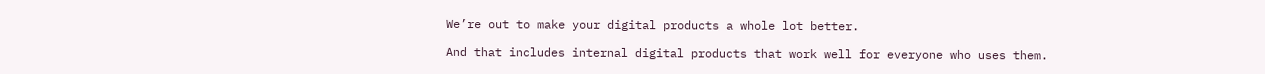We’re out to make your digital products a whole lot better.

And that includes internal digital products that work well for everyone who uses them.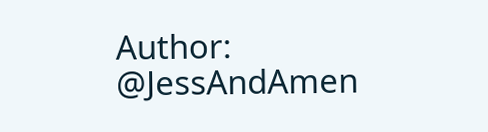Author: @JessAndAmen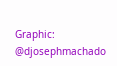Graphic: @djosephmachado